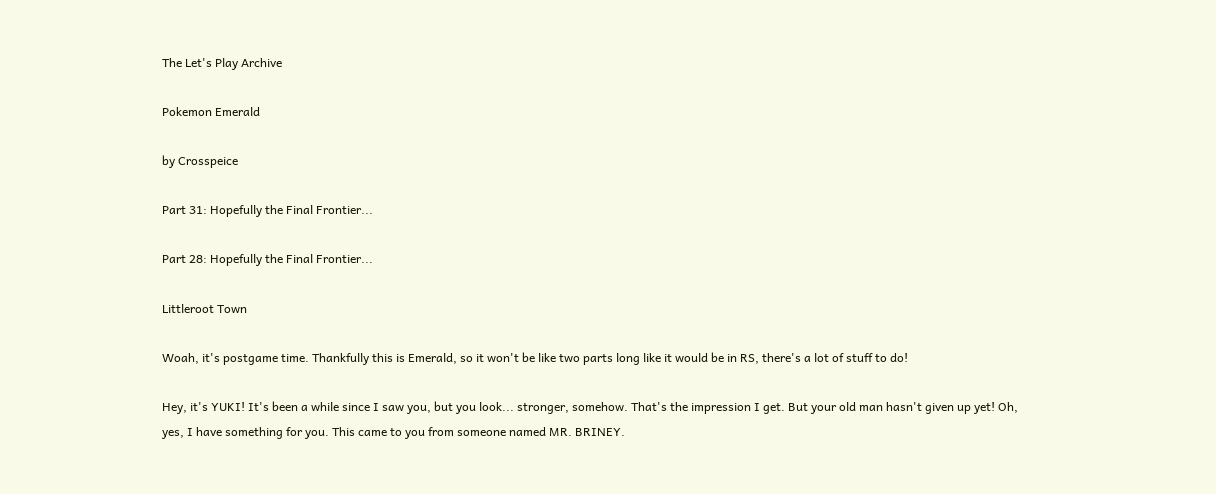The Let's Play Archive

Pokemon Emerald

by Crosspeice

Part 31: Hopefully the Final Frontier...

Part 28: Hopefully the Final Frontier...

Littleroot Town

Woah, it's postgame time. Thankfully this is Emerald, so it won't be like two parts long like it would be in RS, there's a lot of stuff to do!

Hey, it's YUKI! It's been a while since I saw you, but you look... stronger, somehow. That's the impression I get. But your old man hasn't given up yet! Oh, yes, I have something for you. This came to you from someone named MR. BRINEY.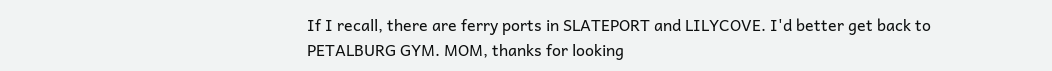If I recall, there are ferry ports in SLATEPORT and LILYCOVE. I'd better get back to PETALBURG GYM. MOM, thanks for looking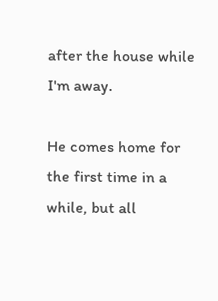after the house while I'm away.

He comes home for the first time in a while, but all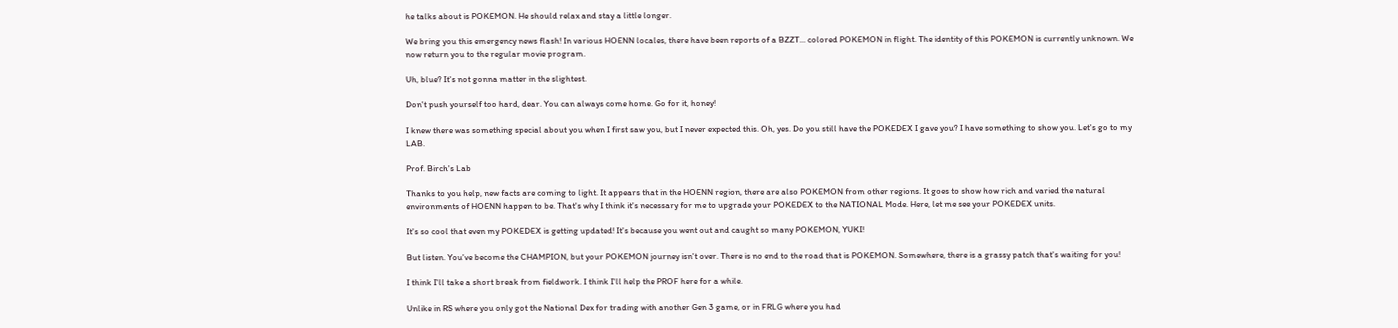he talks about is POKEMON. He should relax and stay a little longer.

We bring you this emergency news flash! In various HOENN locales, there have been reports of a BZZT... colored POKEMON in flight. The identity of this POKEMON is currently unknown. We now return you to the regular movie program.

Uh, blue? It's not gonna matter in the slightest.

Don't push yourself too hard, dear. You can always come home. Go for it, honey!

I knew there was something special about you when I first saw you, but I never expected this. Oh, yes. Do you still have the POKEDEX I gave you? I have something to show you. Let's go to my LAB.

Prof. Birch's Lab

Thanks to you help, new facts are coming to light. It appears that in the HOENN region, there are also POKEMON from other regions. It goes to show how rich and varied the natural environments of HOENN happen to be. That's why I think it's necessary for me to upgrade your POKEDEX to the NATIONAL Mode. Here, let me see your POKEDEX units.

It's so cool that even my POKEDEX is getting updated! It's because you went out and caught so many POKEMON, YUKI!

But listen. You've become the CHAMPION, but your POKEMON journey isn't over. There is no end to the road that is POKEMON. Somewhere, there is a grassy patch that's waiting for you!

I think I'll take a short break from fieldwork. I think I'll help the PROF here for a while.

Unlike in RS where you only got the National Dex for trading with another Gen 3 game, or in FRLG where you had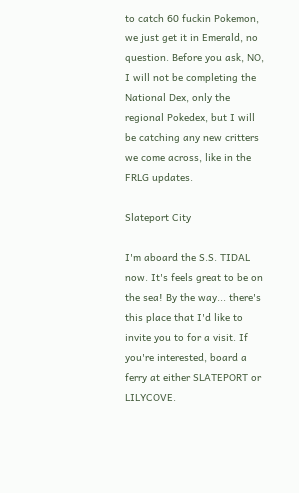to catch 60 fuckin Pokemon, we just get it in Emerald, no question. Before you ask, NO, I will not be completing the National Dex, only the regional Pokedex, but I will be catching any new critters we come across, like in the FRLG updates.

Slateport City

I'm aboard the S.S. TIDAL now. It's feels great to be on the sea! By the way... there's this place that I'd like to invite you to for a visit. If you're interested, board a ferry at either SLATEPORT or LILYCOVE.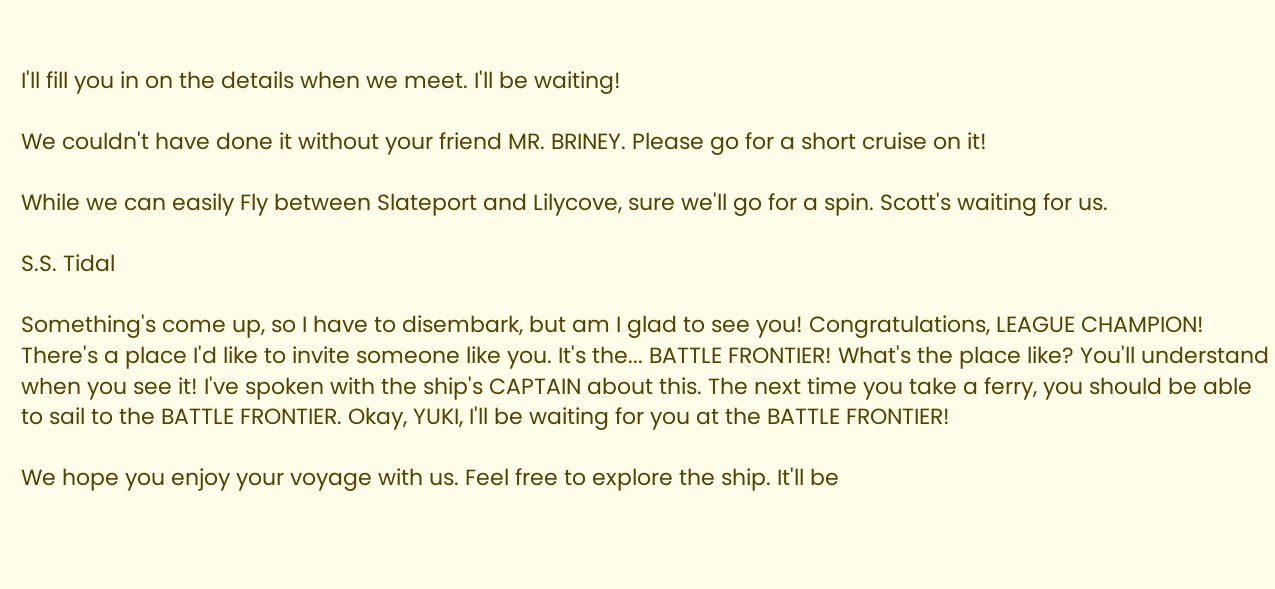I'll fill you in on the details when we meet. I'll be waiting!

We couldn't have done it without your friend MR. BRINEY. Please go for a short cruise on it!

While we can easily Fly between Slateport and Lilycove, sure we'll go for a spin. Scott's waiting for us.

S.S. Tidal

Something's come up, so I have to disembark, but am I glad to see you! Congratulations, LEAGUE CHAMPION! There's a place I'd like to invite someone like you. It's the... BATTLE FRONTIER! What's the place like? You'll understand when you see it! I've spoken with the ship's CAPTAIN about this. The next time you take a ferry, you should be able to sail to the BATTLE FRONTIER. Okay, YUKI, I'll be waiting for you at the BATTLE FRONTIER!

We hope you enjoy your voyage with us. Feel free to explore the ship. It'll be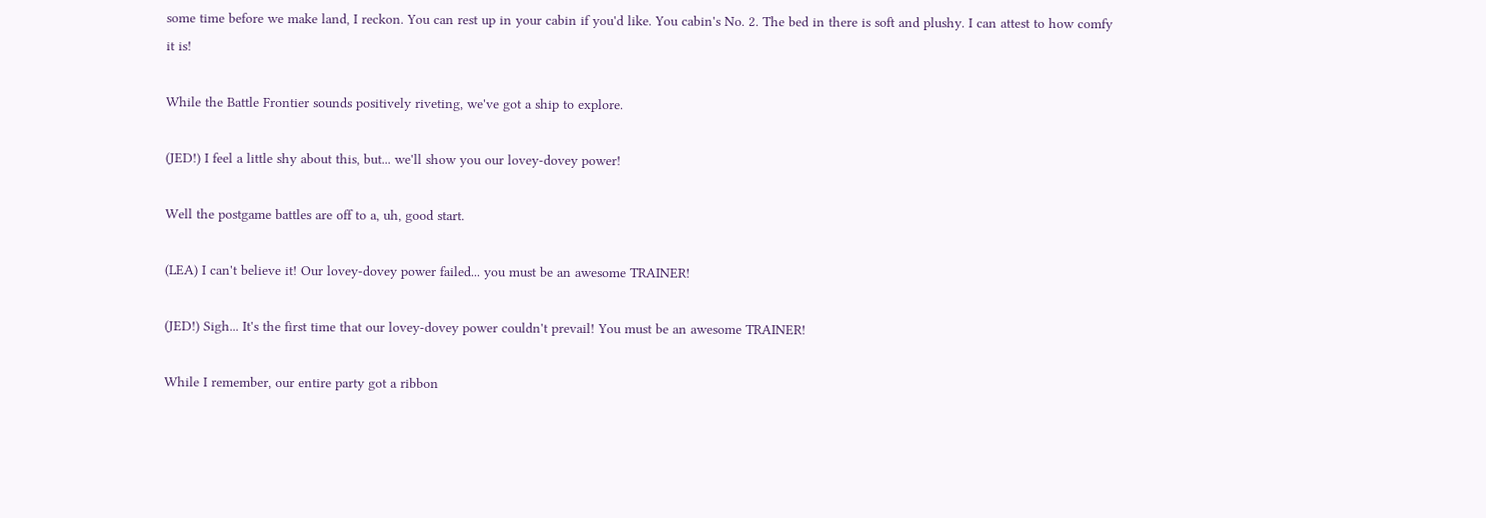some time before we make land, I reckon. You can rest up in your cabin if you'd like. You cabin's No. 2. The bed in there is soft and plushy. I can attest to how comfy it is!

While the Battle Frontier sounds positively riveting, we've got a ship to explore.

(JED!) I feel a little shy about this, but... we'll show you our lovey-dovey power!

Well the postgame battles are off to a, uh, good start.

(LEA) I can't believe it! Our lovey-dovey power failed... you must be an awesome TRAINER!

(JED!) Sigh... It's the first time that our lovey-dovey power couldn't prevail! You must be an awesome TRAINER!

While I remember, our entire party got a ribbon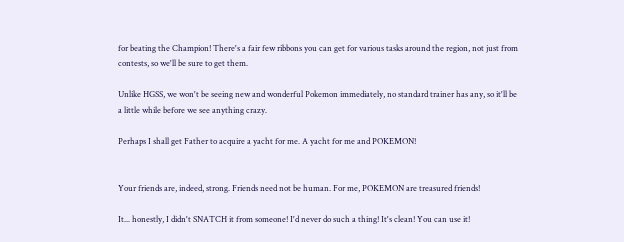for beating the Champion! There's a fair few ribbons you can get for various tasks around the region, not just from contests, so we'll be sure to get them.

Unlike HGSS, we won't be seeing new and wonderful Pokemon immediately, no standard trainer has any, so it'll be a little while before we see anything crazy.

Perhaps I shall get Father to acquire a yacht for me. A yacht for me and POKEMON!


Your friends are, indeed, strong. Friends need not be human. For me, POKEMON are treasured friends!

It... honestly, I didn't SNATCH it from someone! I'd never do such a thing! It's clean! You can use it!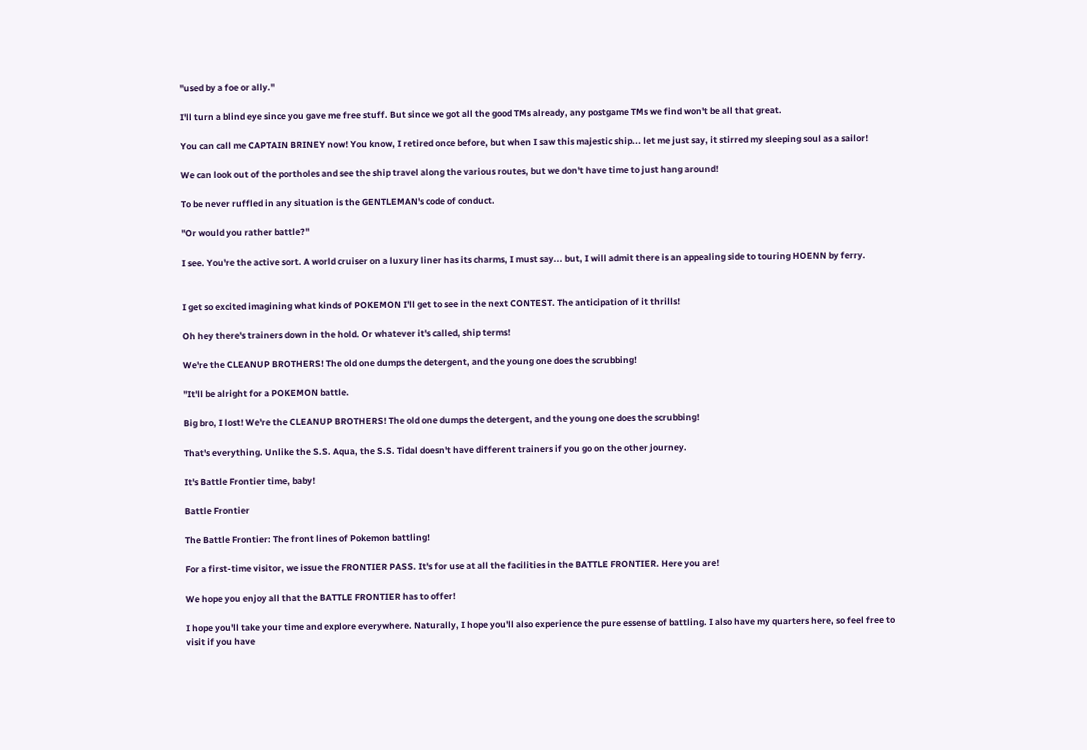"used by a foe or ally."

I'll turn a blind eye since you gave me free stuff. But since we got all the good TMs already, any postgame TMs we find won't be all that great.

You can call me CAPTAIN BRINEY now! You know, I retired once before, but when I saw this majestic ship... let me just say, it stirred my sleeping soul as a sailor!

We can look out of the portholes and see the ship travel along the various routes, but we don't have time to just hang around!

To be never ruffled in any situation is the GENTLEMAN's code of conduct.

"Or would you rather battle?"

I see. You're the active sort. A world cruiser on a luxury liner has its charms, I must say... but, I will admit there is an appealing side to touring HOENN by ferry.


I get so excited imagining what kinds of POKEMON I'll get to see in the next CONTEST. The anticipation of it thrills!

Oh hey there's trainers down in the hold. Or whatever it's called, ship terms!

We're the CLEANUP BROTHERS! The old one dumps the detergent, and the young one does the scrubbing!

"It'll be alright for a POKEMON battle.

Big bro, I lost! We're the CLEANUP BROTHERS! The old one dumps the detergent, and the young one does the scrubbing!

That's everything. Unlike the S.S. Aqua, the S.S. Tidal doesn't have different trainers if you go on the other journey.

It's Battle Frontier time, baby!

Battle Frontier

The Battle Frontier: The front lines of Pokemon battling!

For a first-time visitor, we issue the FRONTIER PASS. It's for use at all the facilities in the BATTLE FRONTIER. Here you are!

We hope you enjoy all that the BATTLE FRONTIER has to offer!

I hope you'll take your time and explore everywhere. Naturally, I hope you'll also experience the pure essense of battling. I also have my quarters here, so feel free to visit if you have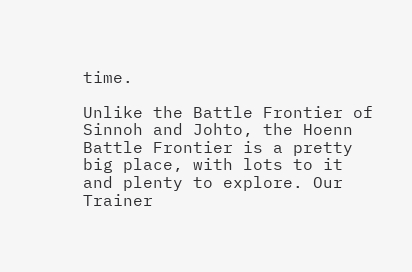time.

Unlike the Battle Frontier of Sinnoh and Johto, the Hoenn Battle Frontier is a pretty big place, with lots to it and plenty to explore. Our Trainer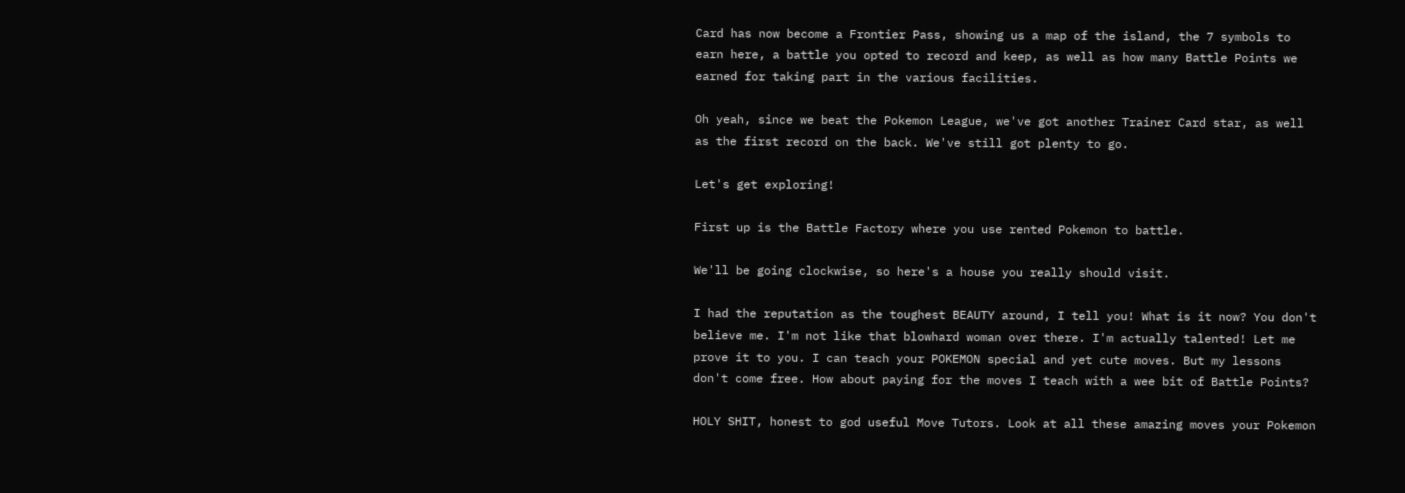Card has now become a Frontier Pass, showing us a map of the island, the 7 symbols to earn here, a battle you opted to record and keep, as well as how many Battle Points we earned for taking part in the various facilities.

Oh yeah, since we beat the Pokemon League, we've got another Trainer Card star, as well as the first record on the back. We've still got plenty to go.

Let's get exploring!

First up is the Battle Factory where you use rented Pokemon to battle.

We'll be going clockwise, so here's a house you really should visit.

I had the reputation as the toughest BEAUTY around, I tell you! What is it now? You don't believe me. I'm not like that blowhard woman over there. I'm actually talented! Let me prove it to you. I can teach your POKEMON special and yet cute moves. But my lessons don't come free. How about paying for the moves I teach with a wee bit of Battle Points?

HOLY SHIT, honest to god useful Move Tutors. Look at all these amazing moves your Pokemon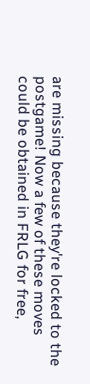are missing because they're locked to the postgame! Now a few of these moves could be obtained in FRLG for free,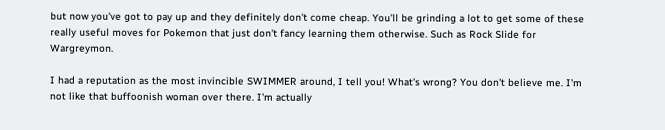but now you've got to pay up and they definitely don't come cheap. You'll be grinding a lot to get some of these really useful moves for Pokemon that just don't fancy learning them otherwise. Such as Rock Slide for Wargreymon.

I had a reputation as the most invincible SWIMMER around, I tell you! What's wrong? You don't believe me. I'm not like that buffoonish woman over there. I'm actually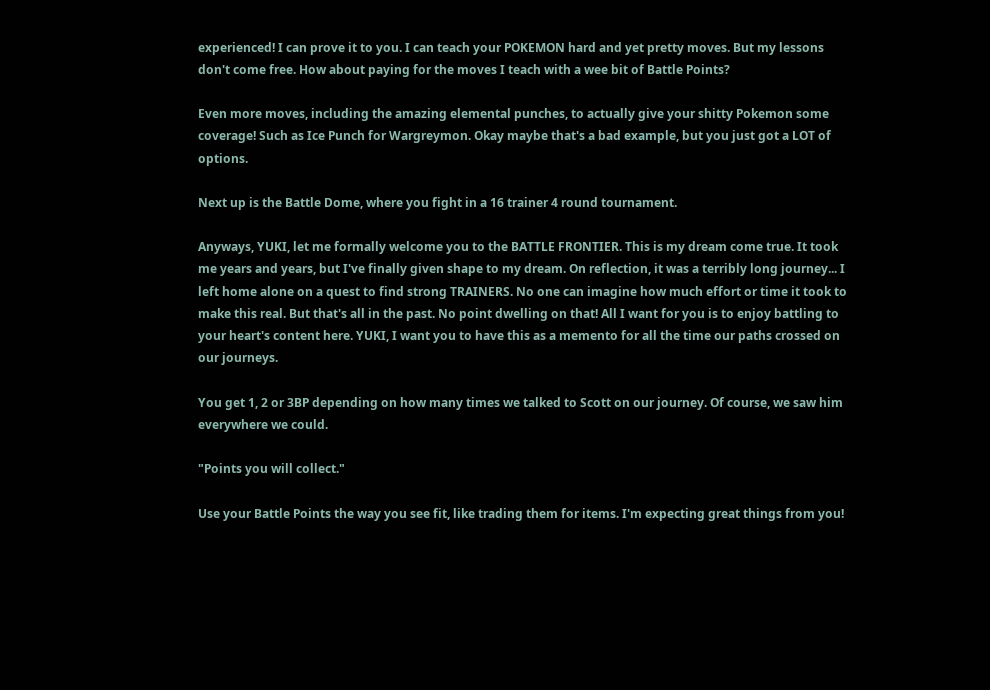experienced! I can prove it to you. I can teach your POKEMON hard and yet pretty moves. But my lessons don't come free. How about paying for the moves I teach with a wee bit of Battle Points?

Even more moves, including the amazing elemental punches, to actually give your shitty Pokemon some coverage! Such as Ice Punch for Wargreymon. Okay maybe that's a bad example, but you just got a LOT of options.

Next up is the Battle Dome, where you fight in a 16 trainer 4 round tournament.

Anyways, YUKI, let me formally welcome you to the BATTLE FRONTIER. This is my dream come true. It took me years and years, but I've finally given shape to my dream. On reflection, it was a terribly long journey... I left home alone on a quest to find strong TRAINERS. No one can imagine how much effort or time it took to make this real. But that's all in the past. No point dwelling on that! All I want for you is to enjoy battling to your heart's content here. YUKI, I want you to have this as a memento for all the time our paths crossed on our journeys.

You get 1, 2 or 3BP depending on how many times we talked to Scott on our journey. Of course, we saw him everywhere we could.

"Points you will collect."

Use your Battle Points the way you see fit, like trading them for items. I'm expecting great things from you!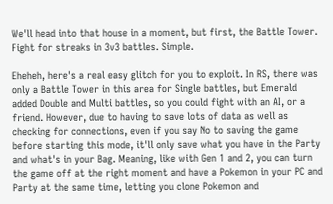We'll head into that house in a moment, but first, the Battle Tower. Fight for streaks in 3v3 battles. Simple.

Eheheh, here's a real easy glitch for you to exploit. In RS, there was only a Battle Tower in this area for Single battles, but Emerald added Double and Multi battles, so you could fight with an AI, or a friend. However, due to having to save lots of data as well as checking for connections, even if you say No to saving the game before starting this mode, it'll only save what you have in the Party and what's in your Bag. Meaning, like with Gen 1 and 2, you can turn the game off at the right moment and have a Pokemon in your PC and Party at the same time, letting you clone Pokemon and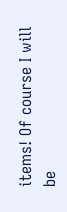items! Of course I will be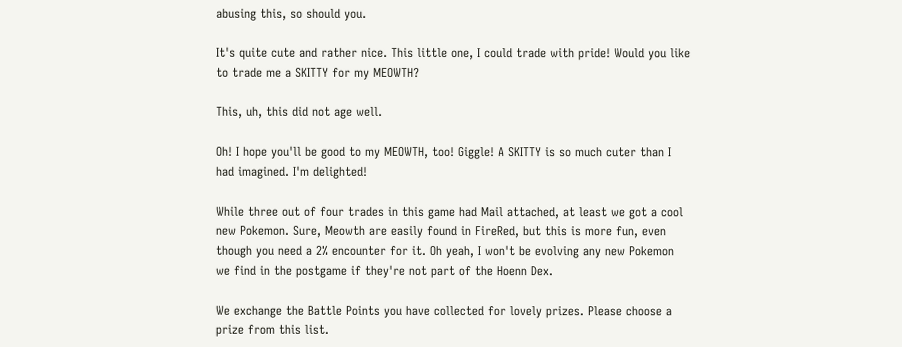abusing this, so should you.

It's quite cute and rather nice. This little one, I could trade with pride! Would you like to trade me a SKITTY for my MEOWTH?

This, uh, this did not age well.

Oh! I hope you'll be good to my MEOWTH, too! Giggle! A SKITTY is so much cuter than I had imagined. I'm delighted!

While three out of four trades in this game had Mail attached, at least we got a cool new Pokemon. Sure, Meowth are easily found in FireRed, but this is more fun, even though you need a 2% encounter for it. Oh yeah, I won't be evolving any new Pokemon we find in the postgame if they're not part of the Hoenn Dex.

We exchange the Battle Points you have collected for lovely prizes. Please choose a prize from this list.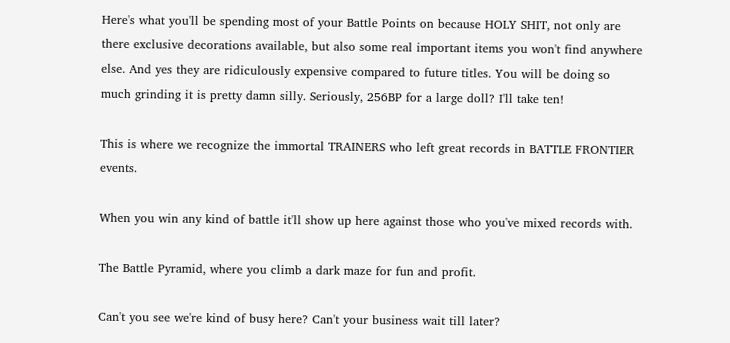Here's what you'll be spending most of your Battle Points on because HOLY SHIT, not only are there exclusive decorations available, but also some real important items you won't find anywhere else. And yes they are ridiculously expensive compared to future titles. You will be doing so much grinding it is pretty damn silly. Seriously, 256BP for a large doll? I'll take ten!

This is where we recognize the immortal TRAINERS who left great records in BATTLE FRONTIER events.

When you win any kind of battle it'll show up here against those who you've mixed records with.

The Battle Pyramid, where you climb a dark maze for fun and profit.

Can't you see we're kind of busy here? Can't your business wait till later?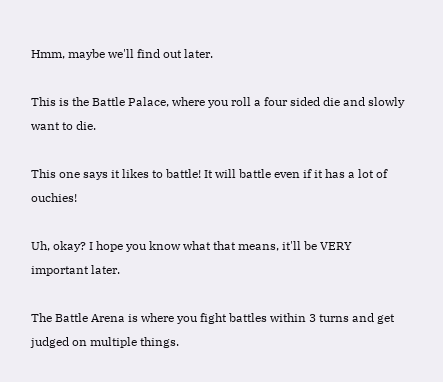Hmm, maybe we'll find out later.

This is the Battle Palace, where you roll a four sided die and slowly want to die.

This one says it likes to battle! It will battle even if it has a lot of ouchies!

Uh, okay? I hope you know what that means, it'll be VERY important later.

The Battle Arena is where you fight battles within 3 turns and get judged on multiple things.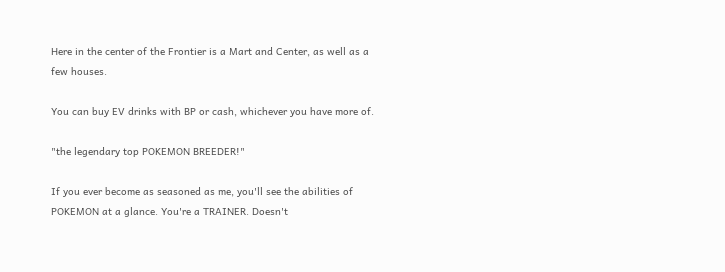Here in the center of the Frontier is a Mart and Center, as well as a few houses.

You can buy EV drinks with BP or cash, whichever you have more of.

"the legendary top POKEMON BREEDER!"

If you ever become as seasoned as me, you'll see the abilities of POKEMON at a glance. You're a TRAINER. Doesn't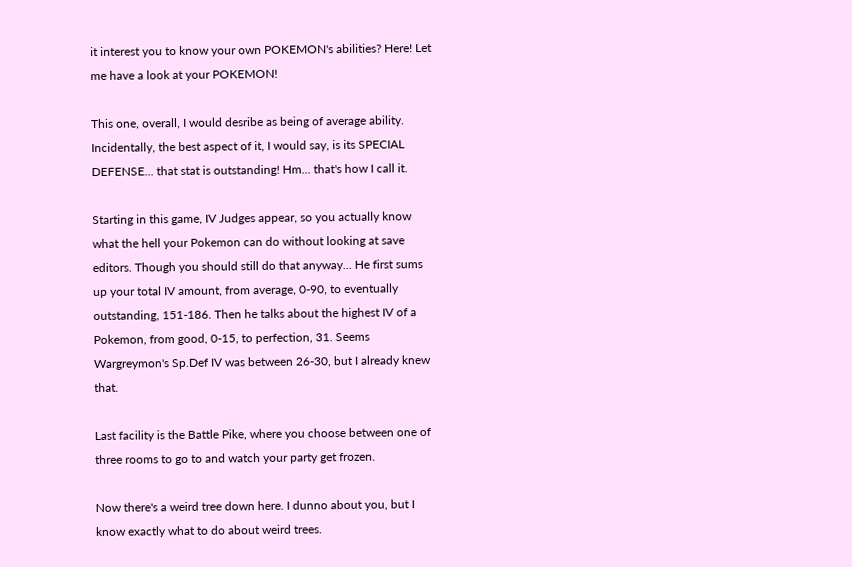it interest you to know your own POKEMON's abilities? Here! Let me have a look at your POKEMON!

This one, overall, I would desribe as being of average ability. Incidentally, the best aspect of it, I would say, is its SPECIAL DEFENSE... that stat is outstanding! Hm... that's how I call it.

Starting in this game, IV Judges appear, so you actually know what the hell your Pokemon can do without looking at save editors. Though you should still do that anyway... He first sums up your total IV amount, from average, 0-90, to eventually outstanding, 151-186. Then he talks about the highest IV of a Pokemon, from good, 0-15, to perfection, 31. Seems Wargreymon's Sp.Def IV was between 26-30, but I already knew that.

Last facility is the Battle Pike, where you choose between one of three rooms to go to and watch your party get frozen.

Now there's a weird tree down here. I dunno about you, but I know exactly what to do about weird trees.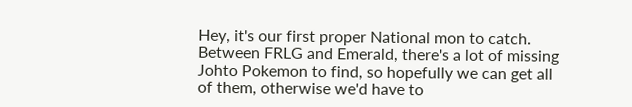Hey, it's our first proper National mon to catch. Between FRLG and Emerald, there's a lot of missing Johto Pokemon to find, so hopefully we can get all of them, otherwise we'd have to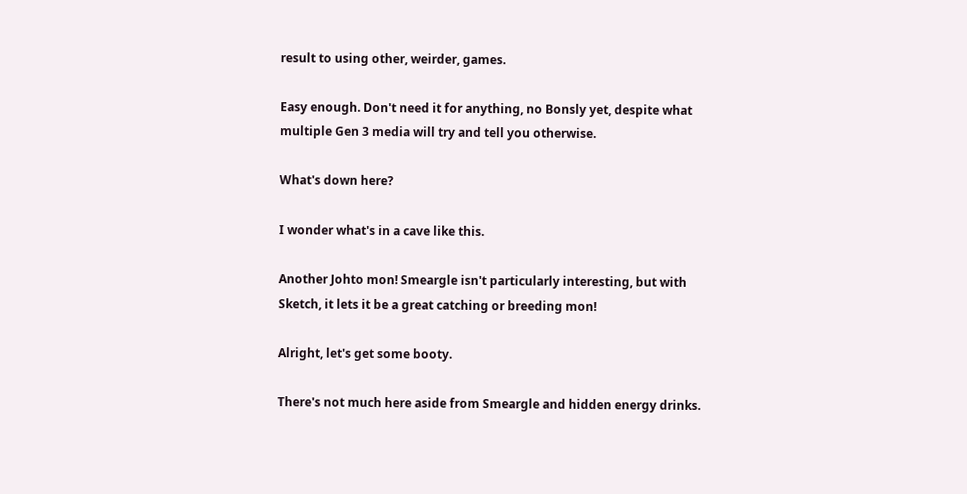result to using other, weirder, games.

Easy enough. Don't need it for anything, no Bonsly yet, despite what multiple Gen 3 media will try and tell you otherwise.

What's down here?

I wonder what's in a cave like this.

Another Johto mon! Smeargle isn't particularly interesting, but with Sketch, it lets it be a great catching or breeding mon!

Alright, let's get some booty.

There's not much here aside from Smeargle and hidden energy drinks.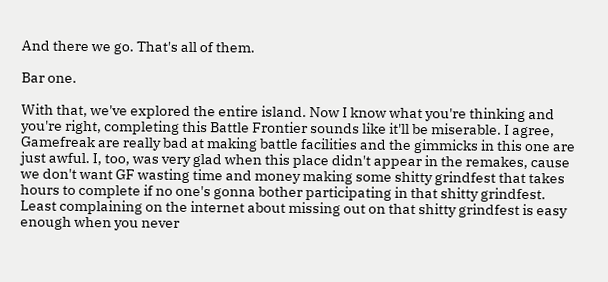And there we go. That's all of them.

Bar one.

With that, we've explored the entire island. Now I know what you're thinking and you're right, completing this Battle Frontier sounds like it'll be miserable. I agree, Gamefreak are really bad at making battle facilities and the gimmicks in this one are just awful. I, too, was very glad when this place didn't appear in the remakes, cause we don't want GF wasting time and money making some shitty grindfest that takes hours to complete if no one's gonna bother participating in that shitty grindfest. Least complaining on the internet about missing out on that shitty grindfest is easy enough when you never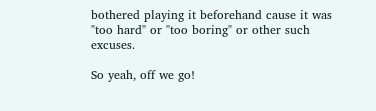bothered playing it beforehand cause it was "too hard" or "too boring" or other such excuses.

So yeah, off we go!